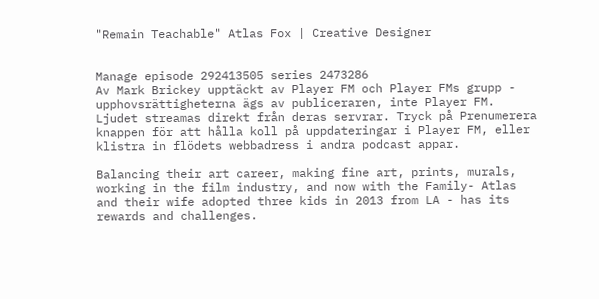"Remain Teachable" Atlas Fox | Creative Designer


Manage episode 292413505 series 2473286
Av Mark Brickey upptäckt av Player FM och Player FMs grupp - upphovsrättigheterna ägs av publiceraren, inte Player FM. Ljudet streamas direkt från deras servrar. Tryck på Prenumerera knappen för att hålla koll på uppdateringar i Player FM, eller klistra in flödets webbadress i andra podcast appar.

Balancing their art career, making fine art, prints, murals, working in the film industry, and now with the Family- Atlas and their wife adopted three kids in 2013 from LA - has its rewards and challenges.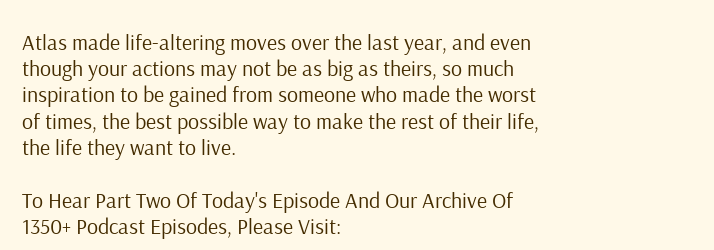Atlas made life-altering moves over the last year, and even though your actions may not be as big as theirs, so much inspiration to be gained from someone who made the worst of times, the best possible way to make the rest of their life, the life they want to live.

To Hear Part Two Of Today's Episode And Our Archive Of 1350+ Podcast Episodes, Please Visit: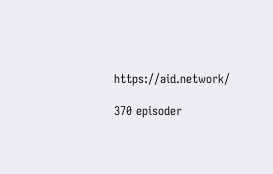https://aid.network/

370 episoder